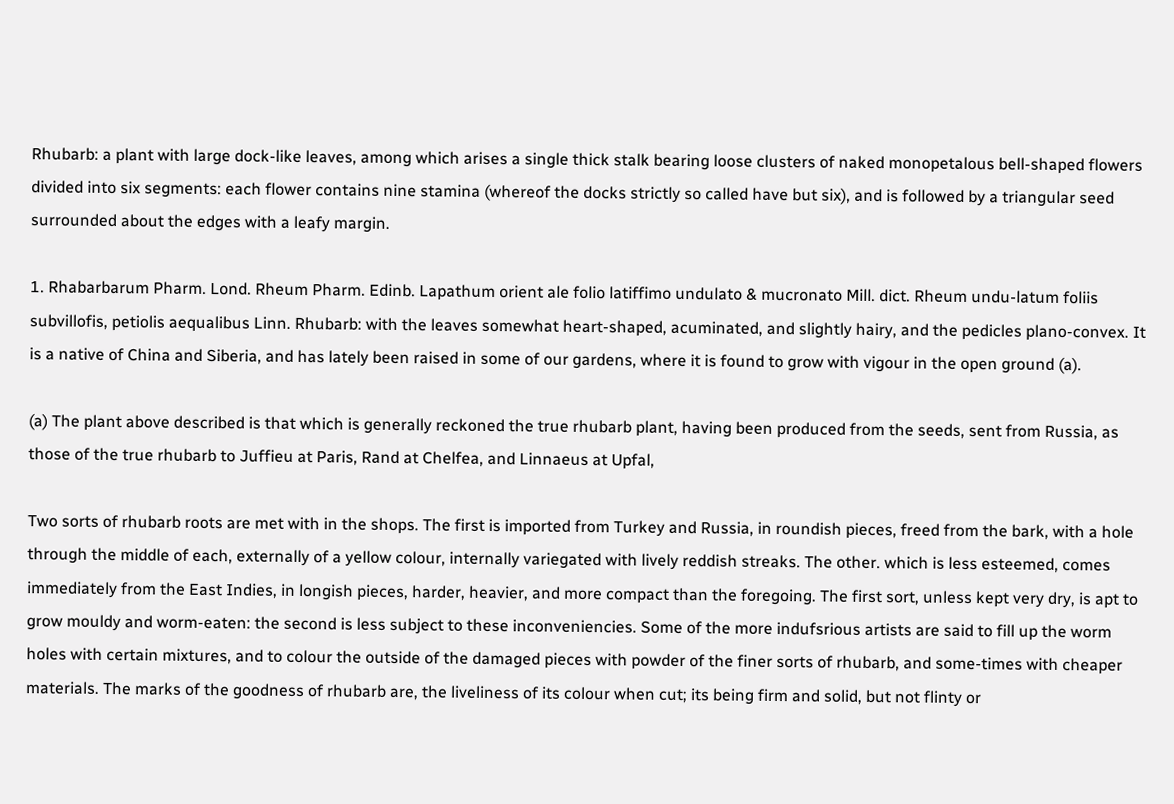Rhubarb: a plant with large dock-like leaves, among which arises a single thick stalk bearing loose clusters of naked monopetalous bell-shaped flowers divided into six segments: each flower contains nine stamina (whereof the docks strictly so called have but six), and is followed by a triangular seed surrounded about the edges with a leafy margin.

1. Rhabarbarum Pharm. Lond. Rheum Pharm. Edinb. Lapathum orient ale folio latiffimo undulato & mucronato Mill. dict. Rheum undu-latum foliis subvillofis, petiolis aequalibus Linn. Rhubarb: with the leaves somewhat heart-shaped, acuminated, and slightly hairy, and the pedicles plano-convex. It is a native of China and Siberia, and has lately been raised in some of our gardens, where it is found to grow with vigour in the open ground (a).

(a) The plant above described is that which is generally reckoned the true rhubarb plant, having been produced from the seeds, sent from Russia, as those of the true rhubarb to Juffieu at Paris, Rand at Chelfea, and Linnaeus at Upfal,

Two sorts of rhubarb roots are met with in the shops. The first is imported from Turkey and Russia, in roundish pieces, freed from the bark, with a hole through the middle of each, externally of a yellow colour, internally variegated with lively reddish streaks. The other. which is less esteemed, comes immediately from the East Indies, in longish pieces, harder, heavier, and more compact than the foregoing. The first sort, unless kept very dry, is apt to grow mouldy and worm-eaten: the second is less subject to these inconveniencies. Some of the more indufsrious artists are said to fill up the worm holes with certain mixtures, and to colour the outside of the damaged pieces with powder of the finer sorts of rhubarb, and some-times with cheaper materials. The marks of the goodness of rhubarb are, the liveliness of its colour when cut; its being firm and solid, but not flinty or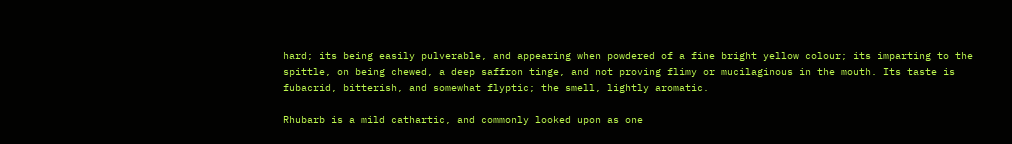hard; its being easily pulverable, and appearing when powdered of a fine bright yellow colour; its imparting to the spittle, on being chewed, a deep saffron tinge, and not proving flimy or mucilaginous in the mouth. Its taste is fubacrid, bitterish, and somewhat flyptic; the smell, lightly aromatic.

Rhubarb is a mild cathartic, and commonly looked upon as one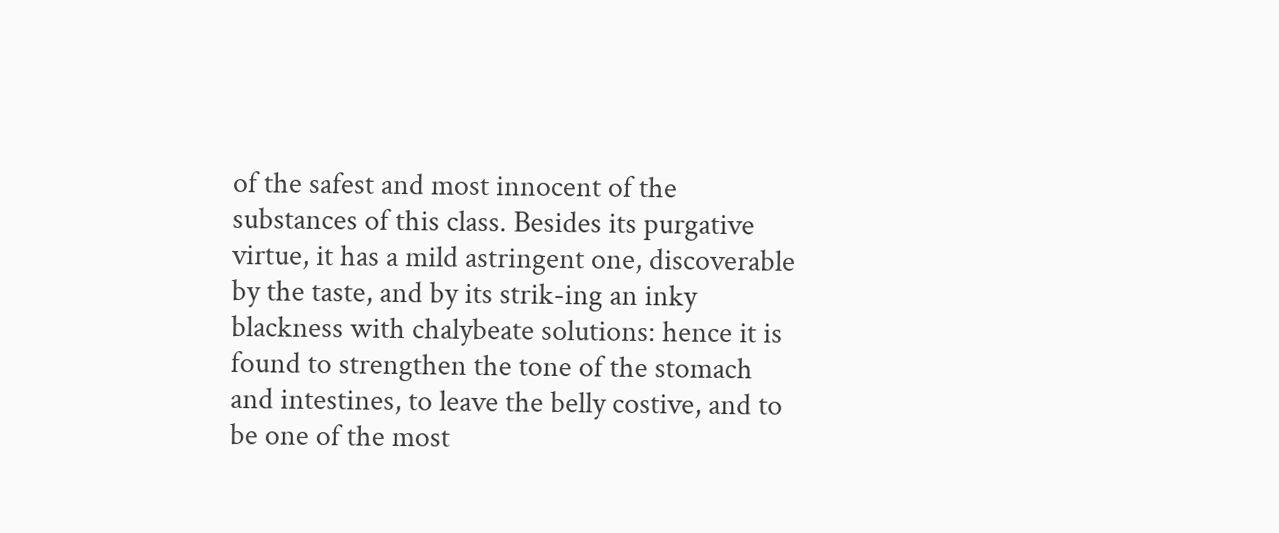of the safest and most innocent of the substances of this class. Besides its purgative virtue, it has a mild astringent one, discoverable by the taste, and by its strik-ing an inky blackness with chalybeate solutions: hence it is found to strengthen the tone of the stomach and intestines, to leave the belly costive, and to be one of the most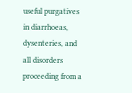useful purgatives in diarrhoeas, dysenteries, and all disorders proceeding from a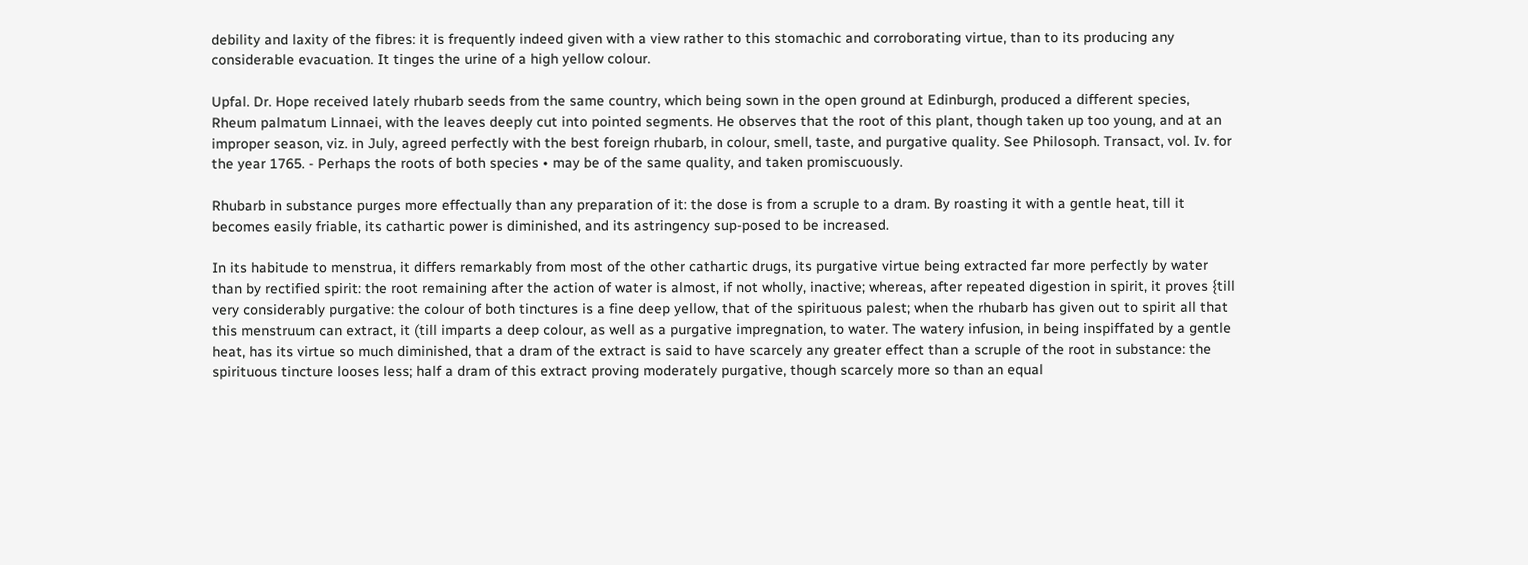debility and laxity of the fibres: it is frequently indeed given with a view rather to this stomachic and corroborating virtue, than to its producing any considerable evacuation. It tinges the urine of a high yellow colour.

Upfal. Dr. Hope received lately rhubarb seeds from the same country, which being sown in the open ground at Edinburgh, produced a different species, Rheum palmatum Linnaei, with the leaves deeply cut into pointed segments. He observes that the root of this plant, though taken up too young, and at an improper season, viz. in July, agreed perfectly with the best foreign rhubarb, in colour, smell, taste, and purgative quality. See Philosoph. Transact, vol. Iv. for the year 1765. - Perhaps the roots of both species • may be of the same quality, and taken promiscuously.

Rhubarb in substance purges more effectually than any preparation of it: the dose is from a scruple to a dram. By roasting it with a gentle heat, till it becomes easily friable, its cathartic power is diminished, and its astringency sup-posed to be increased.

In its habitude to menstrua, it differs remarkably from most of the other cathartic drugs, its purgative virtue being extracted far more perfectly by water than by rectified spirit: the root remaining after the action of water is almost, if not wholly, inactive; whereas, after repeated digestion in spirit, it proves {till very considerably purgative: the colour of both tinctures is a fine deep yellow, that of the spirituous palest; when the rhubarb has given out to spirit all that this menstruum can extract, it (till imparts a deep colour, as well as a purgative impregnation, to water. The watery infusion, in being inspiffated by a gentle heat, has its virtue so much diminished, that a dram of the extract is said to have scarcely any greater effect than a scruple of the root in substance: the spirituous tincture looses less; half a dram of this extract proving moderately purgative, though scarcely more so than an equal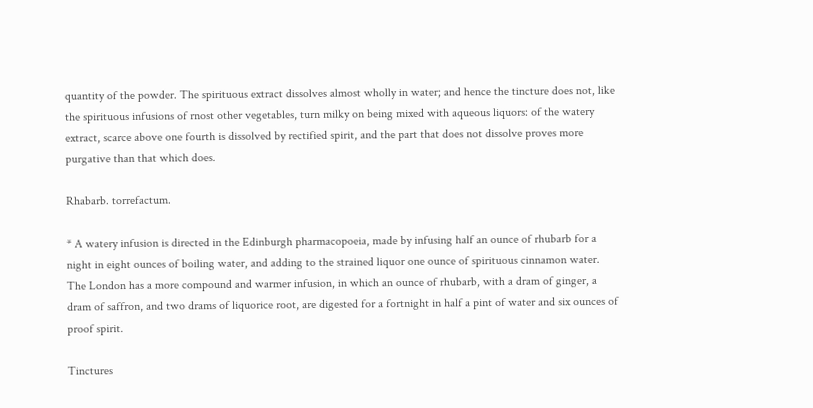quantity of the powder. The spirituous extract dissolves almost wholly in water; and hence the tincture does not, like the spirituous infusions of rnost other vegetables, turn milky on being mixed with aqueous liquors: of the watery extract, scarce above one fourth is dissolved by rectified spirit, and the part that does not dissolve proves more purgative than that which does.

Rhabarb. torrefactum.

* A watery infusion is directed in the Edinburgh pharmacopoeia, made by infusing half an ounce of rhubarb for a night in eight ounces of boiling water, and adding to the strained liquor one ounce of spirituous cinnamon water. The London has a more compound and warmer infusion, in which an ounce of rhubarb, with a dram of ginger, a dram of saffron, and two drams of liquorice root, are digested for a fortnight in half a pint of water and six ounces of proof spirit.

Tinctures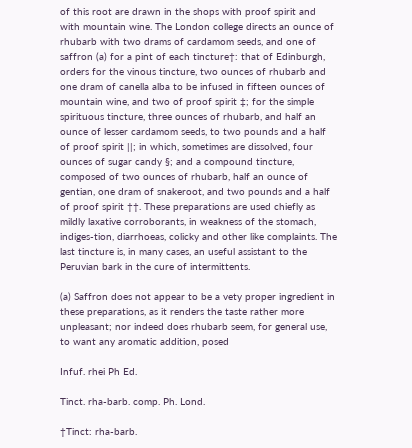of this root are drawn in the shops with proof spirit and with mountain wine. The London college directs an ounce of rhubarb with two drams of cardamom seeds, and one of saffron (a) for a pint of each tincture†: that of Edinburgh, orders for the vinous tincture, two ounces of rhubarb and one dram of canella alba to be infused in fifteen ounces of mountain wine, and two of proof spirit ‡; for the simple spirituous tincture, three ounces of rhubarb, and half an ounce of lesser cardamom seeds, to two pounds and a half of proof spirit ||; in which, sometimes are dissolved, four ounces of sugar candy §; and a compound tincture, composed of two ounces of rhubarb, half an ounce of gentian, one dram of snakeroot, and two pounds and a half of proof spirit ††. These preparations are used chiefly as mildly laxative corroborants, in weakness of the stomach, indiges-tion, diarrhoeas, colicky and other like complaints. The last tincture is, in many cases, an useful assistant to the Peruvian bark in the cure of intermittents.

(a) Saffron does not appear to be a vety proper ingredient in these preparations, as it renders the taste rather more unpleasant; nor indeed does rhubarb seem, for general use, to want any aromatic addition, posed

Infuf. rhei Ph Ed.

Tinct. rha-barb. comp. Ph. Lond.

†Tinct: rha-barb.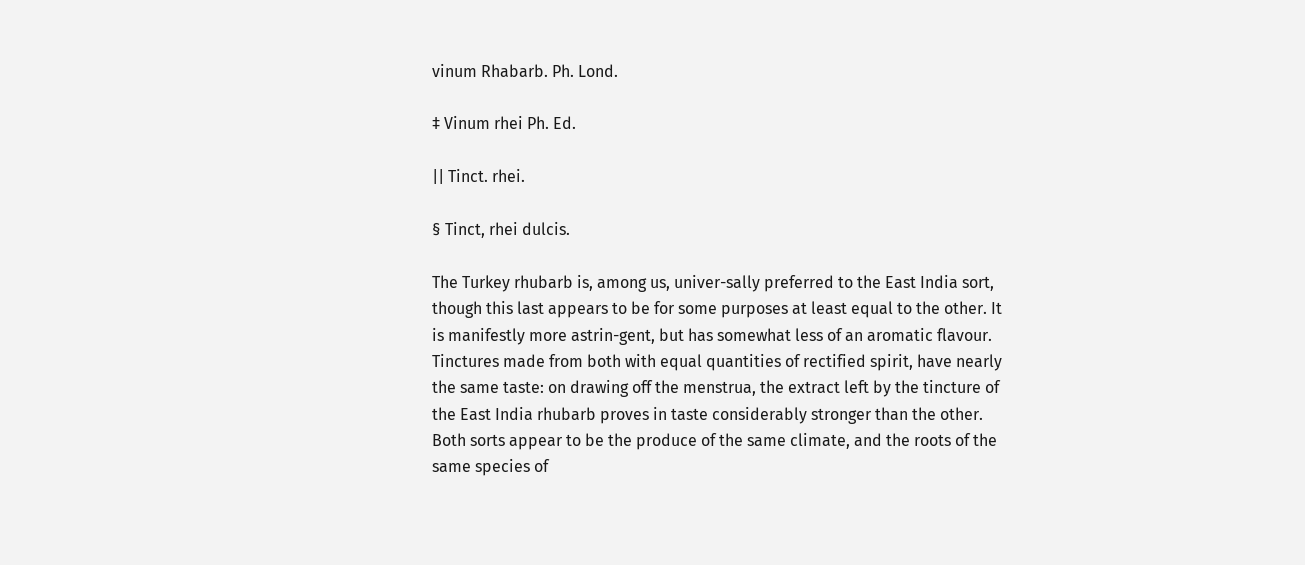vinum Rhabarb. Ph. Lond.

‡ Vinum rhei Ph. Ed.

|| Tinct. rhei.

§ Tinct, rhei dulcis.

The Turkey rhubarb is, among us, univer-sally preferred to the East India sort, though this last appears to be for some purposes at least equal to the other. It is manifestly more astrin-gent, but has somewhat less of an aromatic flavour. Tinctures made from both with equal quantities of rectified spirit, have nearly the same taste: on drawing off the menstrua, the extract left by the tincture of the East India rhubarb proves in taste considerably stronger than the other. Both sorts appear to be the produce of the same climate, and the roots of the same species of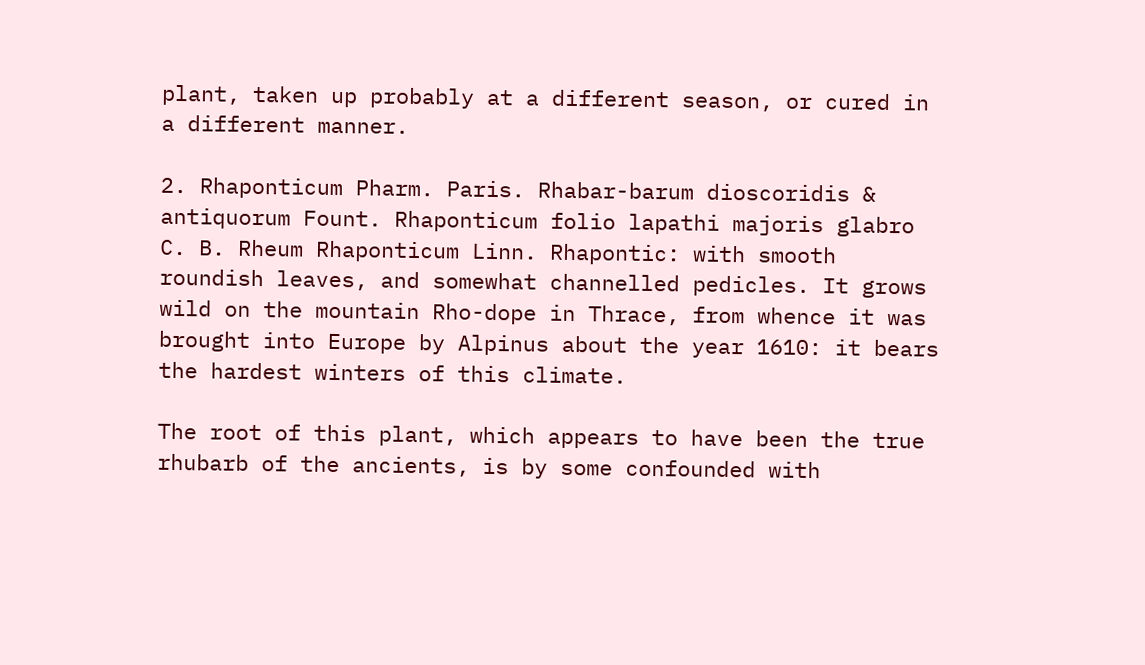plant, taken up probably at a different season, or cured in a different manner.

2. Rhaponticum Pharm. Paris. Rhabar-barum dioscoridis & antiquorum Fount. Rhaponticum folio lapathi majoris glabro C. B. Rheum Rhaponticum Linn. Rhapontic: with smooth roundish leaves, and somewhat channelled pedicles. It grows wild on the mountain Rho-dope in Thrace, from whence it was brought into Europe by Alpinus about the year 1610: it bears the hardest winters of this climate.

The root of this plant, which appears to have been the true rhubarb of the ancients, is by some confounded with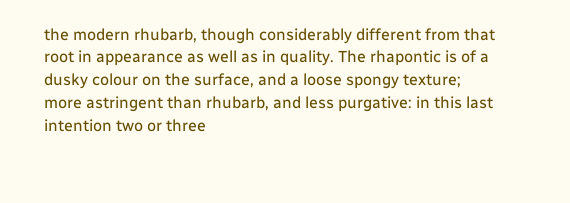the modern rhubarb, though considerably different from that root in appearance as well as in quality. The rhapontic is of a dusky colour on the surface, and a loose spongy texture; more astringent than rhubarb, and less purgative: in this last intention two or three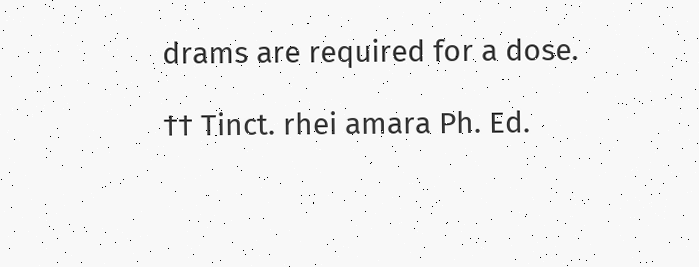drams are required for a dose.

†† Tinct. rhei amara Ph. Ed.